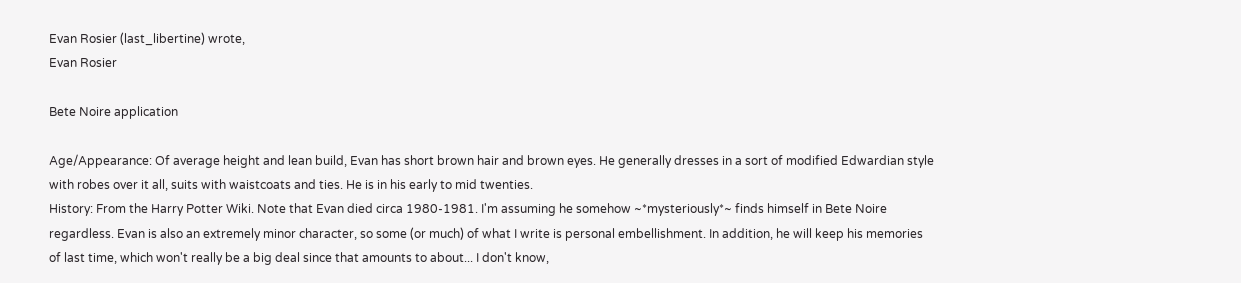Evan Rosier (last_libertine) wrote,
Evan Rosier

Bete Noire application

Age/Appearance: Of average height and lean build, Evan has short brown hair and brown eyes. He generally dresses in a sort of modified Edwardian style with robes over it all, suits with waistcoats and ties. He is in his early to mid twenties.
History: From the Harry Potter Wiki. Note that Evan died circa 1980-1981. I'm assuming he somehow ~*mysteriously*~ finds himself in Bete Noire regardless. Evan is also an extremely minor character, so some (or much) of what I write is personal embellishment. In addition, he will keep his memories of last time, which won't really be a big deal since that amounts to about... I don't know,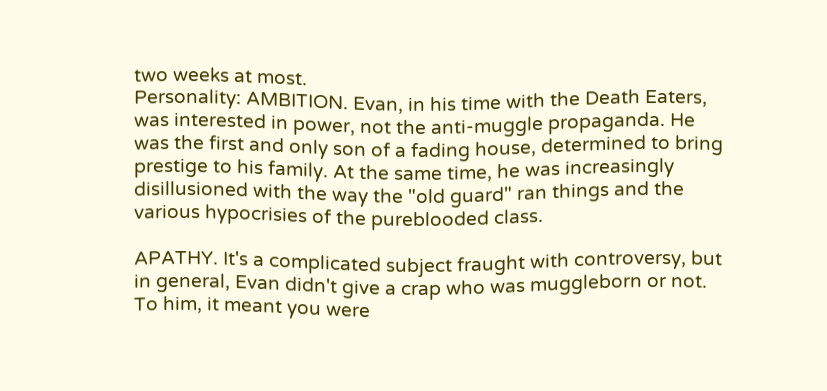two weeks at most.
Personality: AMBITION. Evan, in his time with the Death Eaters, was interested in power, not the anti-muggle propaganda. He was the first and only son of a fading house, determined to bring prestige to his family. At the same time, he was increasingly disillusioned with the way the "old guard" ran things and the various hypocrisies of the pureblooded class.

APATHY. It's a complicated subject fraught with controversy, but in general, Evan didn't give a crap who was muggleborn or not. To him, it meant you were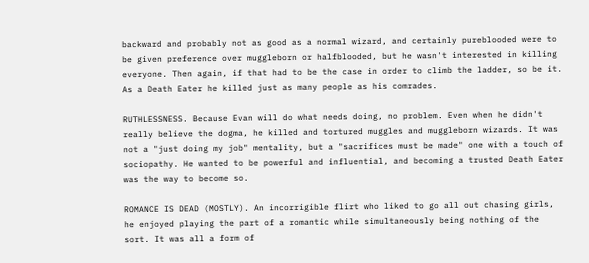backward and probably not as good as a normal wizard, and certainly pureblooded were to be given preference over muggleborn or halfblooded, but he wasn't interested in killing everyone. Then again, if that had to be the case in order to climb the ladder, so be it. As a Death Eater he killed just as many people as his comrades.

RUTHLESSNESS. Because Evan will do what needs doing, no problem. Even when he didn't really believe the dogma, he killed and tortured muggles and muggleborn wizards. It was not a "just doing my job" mentality, but a "sacrifices must be made" one with a touch of sociopathy. He wanted to be powerful and influential, and becoming a trusted Death Eater was the way to become so.

ROMANCE IS DEAD (MOSTLY). An incorrigible flirt who liked to go all out chasing girls, he enjoyed playing the part of a romantic while simultaneously being nothing of the sort. It was all a form of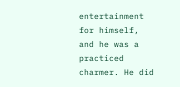entertainment for himself, and he was a practiced charmer. He did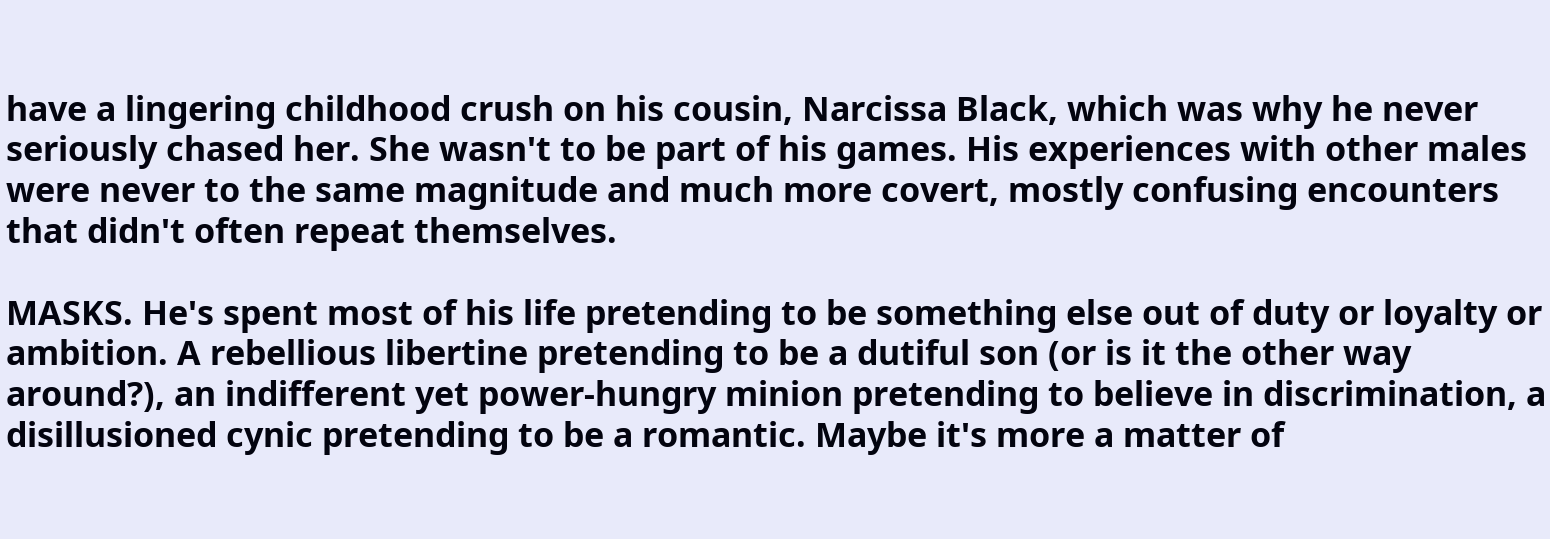have a lingering childhood crush on his cousin, Narcissa Black, which was why he never seriously chased her. She wasn't to be part of his games. His experiences with other males were never to the same magnitude and much more covert, mostly confusing encounters that didn't often repeat themselves.

MASKS. He's spent most of his life pretending to be something else out of duty or loyalty or ambition. A rebellious libertine pretending to be a dutiful son (or is it the other way around?), an indifferent yet power-hungry minion pretending to believe in discrimination, a disillusioned cynic pretending to be a romantic. Maybe it's more a matter of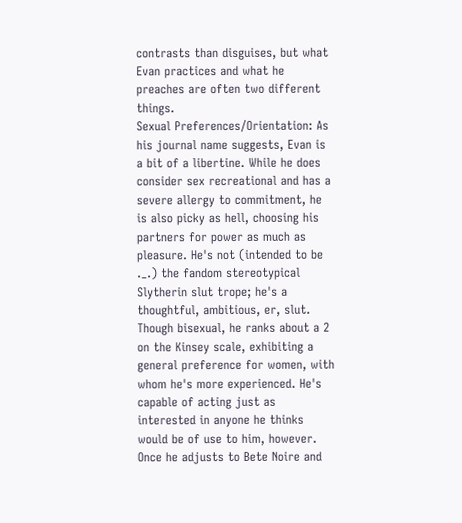contrasts than disguises, but what Evan practices and what he preaches are often two different things.
Sexual Preferences/Orientation: As his journal name suggests, Evan is a bit of a libertine. While he does consider sex recreational and has a severe allergy to commitment, he is also picky as hell, choosing his partners for power as much as pleasure. He's not (intended to be ._.) the fandom stereotypical Slytherin slut trope; he's a thoughtful, ambitious, er, slut. Though bisexual, he ranks about a 2 on the Kinsey scale, exhibiting a general preference for women, with whom he's more experienced. He's capable of acting just as interested in anyone he thinks would be of use to him, however. Once he adjusts to Bete Noire and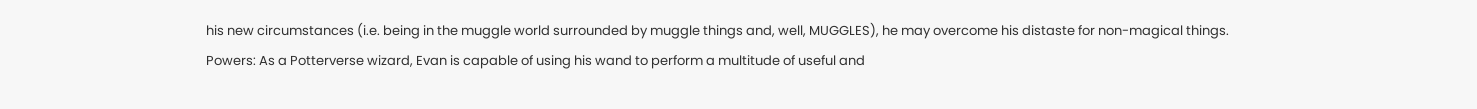his new circumstances (i.e. being in the muggle world surrounded by muggle things and, well, MUGGLES), he may overcome his distaste for non-magical things.
Powers: As a Potterverse wizard, Evan is capable of using his wand to perform a multitude of useful and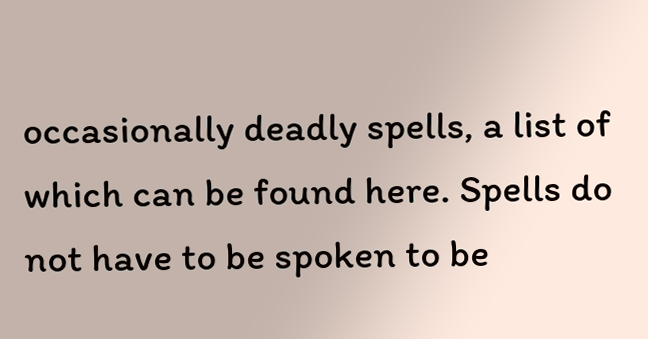occasionally deadly spells, a list of which can be found here. Spells do not have to be spoken to be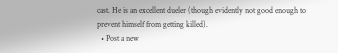cast. He is an excellent dueler (though evidently not good enough to prevent himself from getting killed).
  • Post a new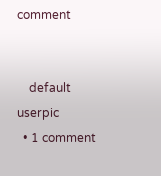comment


    default userpic
  • 1 comment